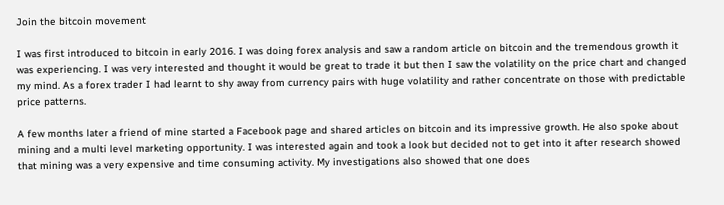Join the bitcoin movement

I was first introduced to bitcoin in early 2016. I was doing forex analysis and saw a random article on bitcoin and the tremendous growth it was experiencing. I was very interested and thought it would be great to trade it but then I saw the volatility on the price chart and changed my mind. As a forex trader I had learnt to shy away from currency pairs with huge volatility and rather concentrate on those with predictable price patterns.

A few months later a friend of mine started a Facebook page and shared articles on bitcoin and its impressive growth. He also spoke about mining and a multi level marketing opportunity. I was interested again and took a look but decided not to get into it after research showed that mining was a very expensive and time consuming activity. My investigations also showed that one does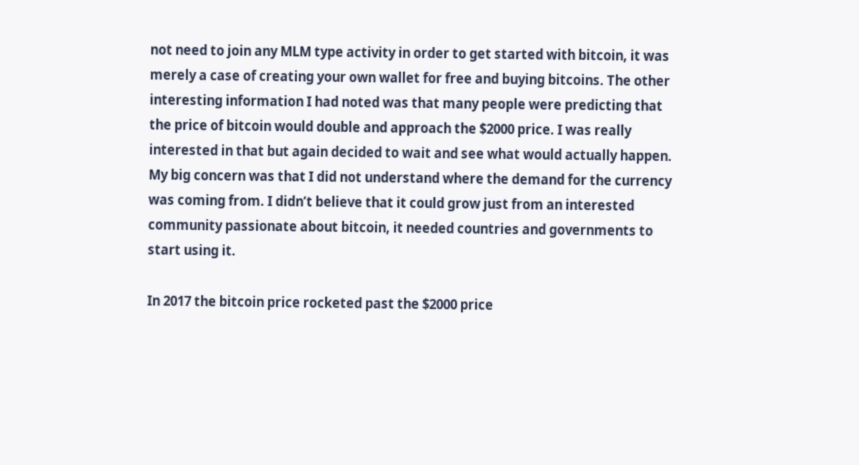not need to join any MLM type activity in order to get started with bitcoin, it was merely a case of creating your own wallet for free and buying bitcoins. The other interesting information I had noted was that many people were predicting that the price of bitcoin would double and approach the $2000 price. I was really interested in that but again decided to wait and see what would actually happen. My big concern was that I did not understand where the demand for the currency was coming from. I didn’t believe that it could grow just from an interested community passionate about bitcoin, it needed countries and governments to start using it.

In 2017 the bitcoin price rocketed past the $2000 price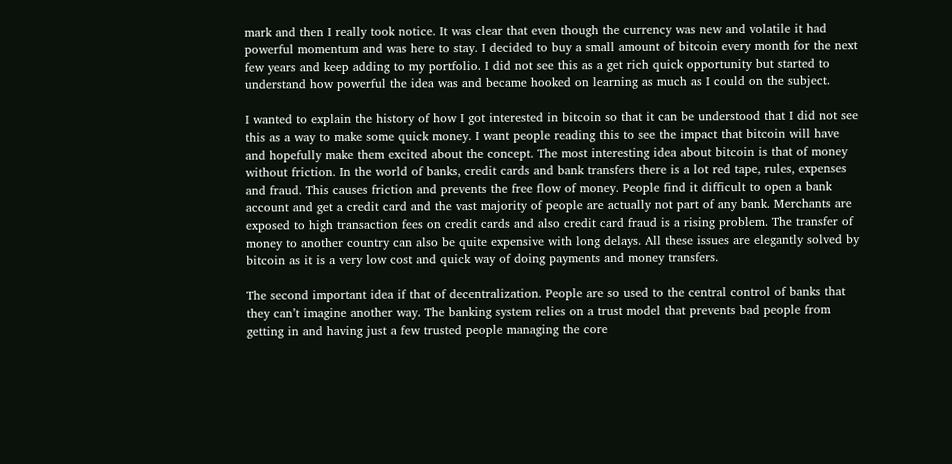mark and then I really took notice. It was clear that even though the currency was new and volatile it had powerful momentum and was here to stay. I decided to buy a small amount of bitcoin every month for the next few years and keep adding to my portfolio. I did not see this as a get rich quick opportunity but started to understand how powerful the idea was and became hooked on learning as much as I could on the subject.

I wanted to explain the history of how I got interested in bitcoin so that it can be understood that I did not see this as a way to make some quick money. I want people reading this to see the impact that bitcoin will have and hopefully make them excited about the concept. The most interesting idea about bitcoin is that of money without friction. In the world of banks, credit cards and bank transfers there is a lot red tape, rules, expenses and fraud. This causes friction and prevents the free flow of money. People find it difficult to open a bank account and get a credit card and the vast majority of people are actually not part of any bank. Merchants are exposed to high transaction fees on credit cards and also credit card fraud is a rising problem. The transfer of money to another country can also be quite expensive with long delays. All these issues are elegantly solved by bitcoin as it is a very low cost and quick way of doing payments and money transfers.

The second important idea if that of decentralization. People are so used to the central control of banks that they can’t imagine another way. The banking system relies on a trust model that prevents bad people from getting in and having just a few trusted people managing the core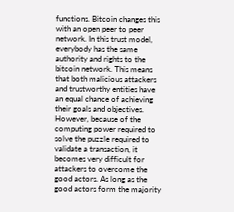functions. Bitcoin changes this with an open peer to peer network. In this trust model, everybody has the same authority and rights to the bitcoin network. This means that both malicious attackers and trustworthy entities have an equal chance of achieving their goals and objectives. However, because of the computing power required to solve the puzzle required to validate a transaction, it becomes very difficult for attackers to overcome the good actors. As long as the good actors form the majority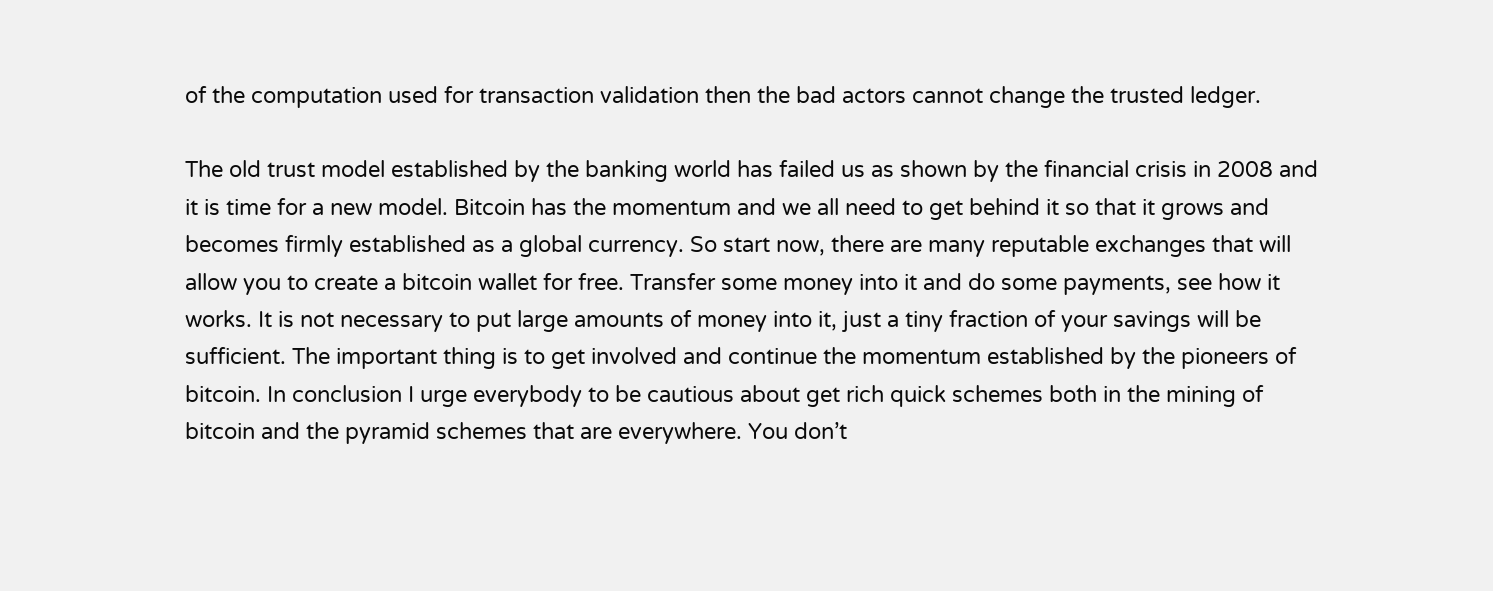of the computation used for transaction validation then the bad actors cannot change the trusted ledger.

The old trust model established by the banking world has failed us as shown by the financial crisis in 2008 and it is time for a new model. Bitcoin has the momentum and we all need to get behind it so that it grows and becomes firmly established as a global currency. So start now, there are many reputable exchanges that will allow you to create a bitcoin wallet for free. Transfer some money into it and do some payments, see how it works. It is not necessary to put large amounts of money into it, just a tiny fraction of your savings will be sufficient. The important thing is to get involved and continue the momentum established by the pioneers of bitcoin. In conclusion I urge everybody to be cautious about get rich quick schemes both in the mining of bitcoin and the pyramid schemes that are everywhere. You don’t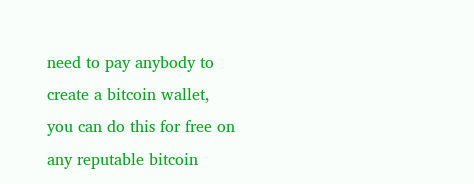need to pay anybody to create a bitcoin wallet, you can do this for free on any reputable bitcoin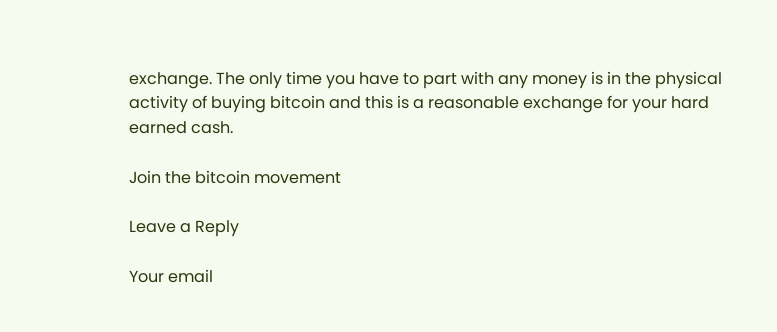exchange. The only time you have to part with any money is in the physical activity of buying bitcoin and this is a reasonable exchange for your hard earned cash.

Join the bitcoin movement

Leave a Reply

Your email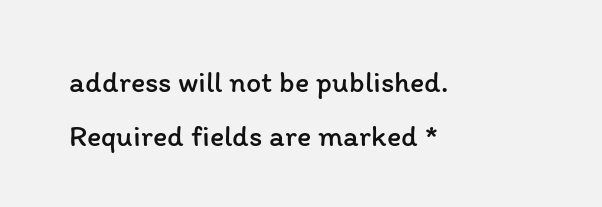address will not be published. Required fields are marked *